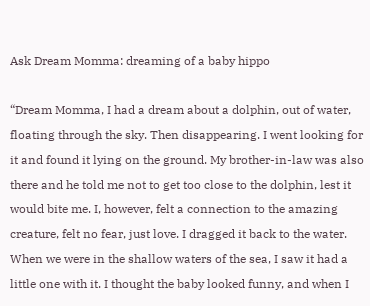Ask Dream Momma: dreaming of a baby hippo

“Dream Momma, I had a dream about a dolphin, out of water, floating through the sky. Then disappearing. I went looking for it and found it lying on the ground. My brother-in-law was also there and he told me not to get too close to the dolphin, lest it would bite me. I, however, felt a connection to the amazing creature, felt no fear, just love. I dragged it back to the water. When we were in the shallow waters of the sea, I saw it had a little one with it. I thought the baby looked funny, and when I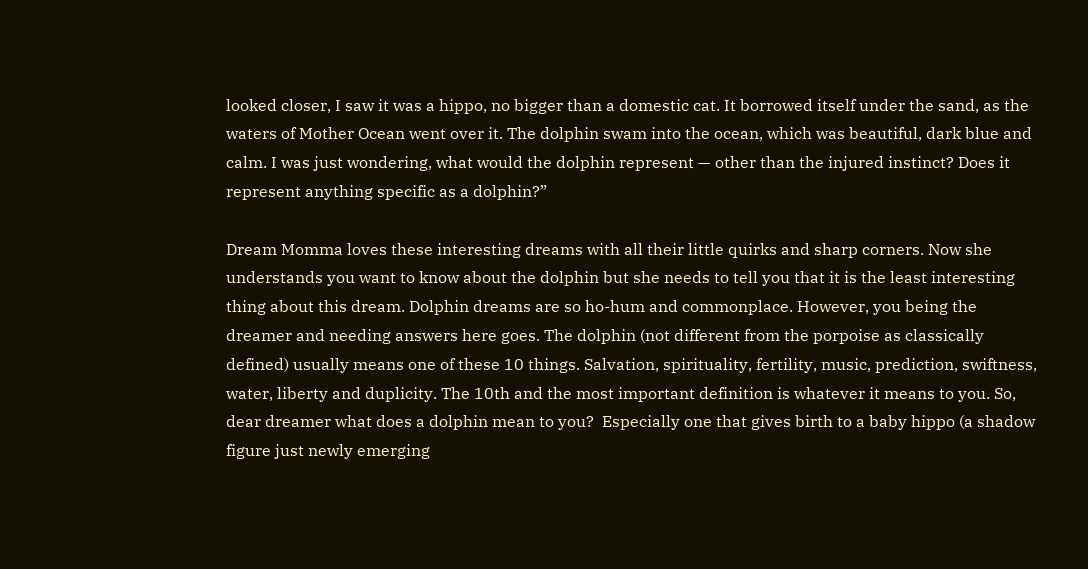looked closer, I saw it was a hippo, no bigger than a domestic cat. It borrowed itself under the sand, as the waters of Mother Ocean went over it. The dolphin swam into the ocean, which was beautiful, dark blue and calm. I was just wondering, what would the dolphin represent — other than the injured instinct? Does it represent anything specific as a dolphin?”

Dream Momma loves these interesting dreams with all their little quirks and sharp corners. Now she understands you want to know about the dolphin but she needs to tell you that it is the least interesting thing about this dream. Dolphin dreams are so ho-hum and commonplace. However, you being the dreamer and needing answers here goes. The dolphin (not different from the porpoise as classically defined) usually means one of these 10 things. Salvation, spirituality, fertility, music, prediction, swiftness, water, liberty and duplicity. The 10th and the most important definition is whatever it means to you. So, dear dreamer what does a dolphin mean to you?  Especially one that gives birth to a baby hippo (a shadow figure just newly emerging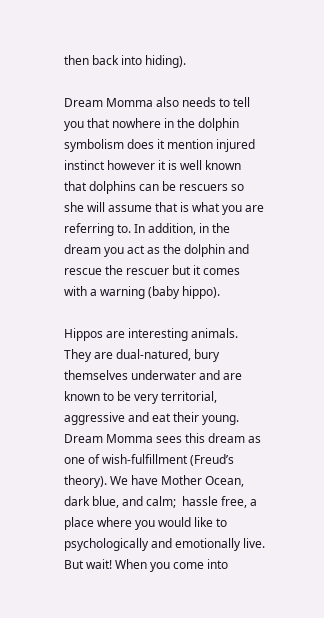then back into hiding).

Dream Momma also needs to tell you that nowhere in the dolphin symbolism does it mention injured instinct however it is well known that dolphins can be rescuers so she will assume that is what you are referring to. In addition, in the dream you act as the dolphin and rescue the rescuer but it comes with a warning (baby hippo).

Hippos are interesting animals. They are dual-natured, bury themselves underwater and are known to be very territorial, aggressive and eat their young. Dream Momma sees this dream as one of wish-fulfillment (Freud’s theory). We have Mother Ocean, dark blue, and calm;  hassle free, a place where you would like to psychologically and emotionally live. But wait! When you come into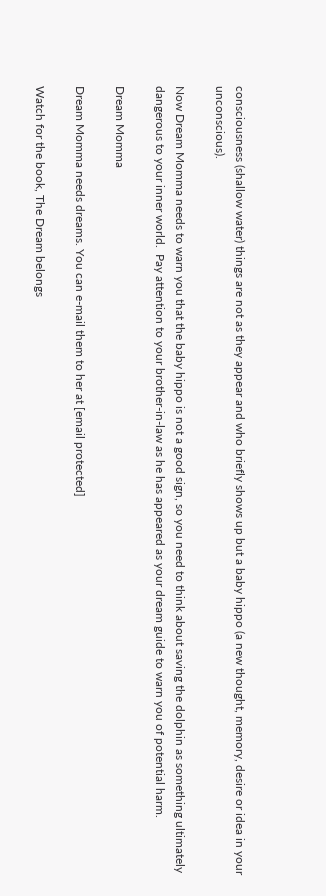consciousness (shallow water) things are not as they appear and who briefly shows up but a baby hippo (a new thought, memory, desire or idea in your unconscious).

Now Dream Momma needs to warn you that the baby hippo is not a good sign, so you need to think about saving the dolphin as something ultimately dangerous to your inner world.  Pay attention to your brother-in-law as he has appeared as your dream guide to warn you of potential harm.

Dream Momma

Dream Momma needs dreams. You can e-mail them to her at [email protected]

Watch for the book, The Dream belongs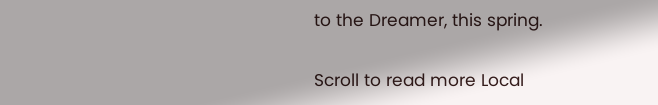to the Dreamer, this spring.

Scroll to read more Local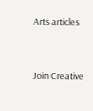Arts articles


Join Creative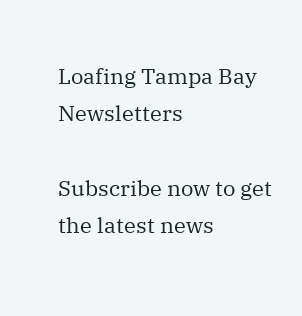Loafing Tampa Bay Newsletters

Subscribe now to get the latest news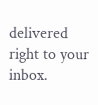delivered right to your inbox.